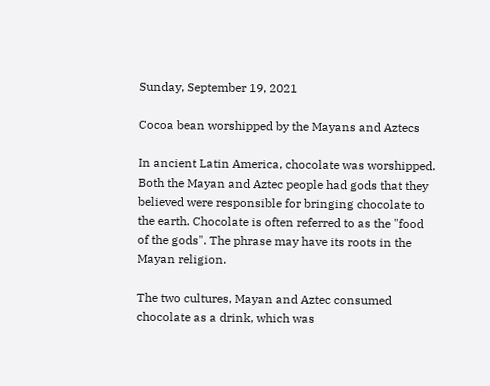Sunday, September 19, 2021

Cocoa bean worshipped by the Mayans and Aztecs

In ancient Latin America, chocolate was worshipped. Both the Mayan and Aztec people had gods that they believed were responsible for bringing chocolate to the earth. Chocolate is often referred to as the "food of the gods". The phrase may have its roots in the Mayan religion.

The two cultures, Mayan and Aztec consumed chocolate as a drink, which was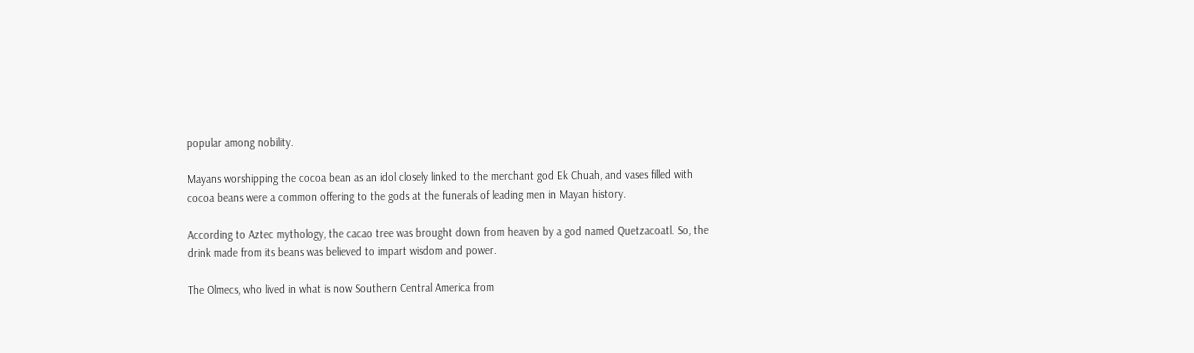popular among nobility.

Mayans worshipping the cocoa bean as an idol closely linked to the merchant god Ek Chuah, and vases filled with cocoa beans were a common offering to the gods at the funerals of leading men in Mayan history.

According to Aztec mythology, the cacao tree was brought down from heaven by a god named Quetzacoatl. So, the drink made from its beans was believed to impart wisdom and power.

The Olmecs, who lived in what is now Southern Central America from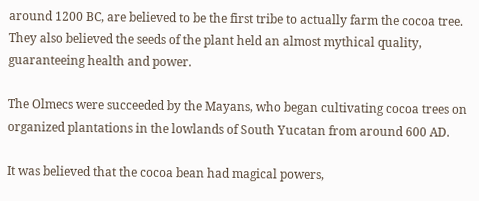around 1200 BC, are believed to be the first tribe to actually farm the cocoa tree. They also believed the seeds of the plant held an almost mythical quality, guaranteeing health and power.

The Olmecs were succeeded by the Mayans, who began cultivating cocoa trees on organized plantations in the lowlands of South Yucatan from around 600 AD.

It was believed that the cocoa bean had magical powers,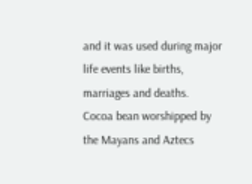and it was used during major life events like births, marriages and deaths.
Cocoa bean worshipped by the Mayans and Aztecs